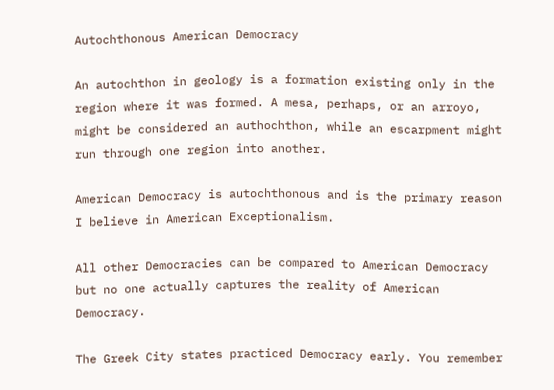Autochthonous American Democracy

An autochthon in geology is a formation existing only in the region where it was formed. A mesa, perhaps, or an arroyo, might be considered an authochthon, while an escarpment might run through one region into another.

American Democracy is autochthonous and is the primary reason I believe in American Exceptionalism.

All other Democracies can be compared to American Democracy but no one actually captures the reality of American Democracy.

The Greek City states practiced Democracy early. You remember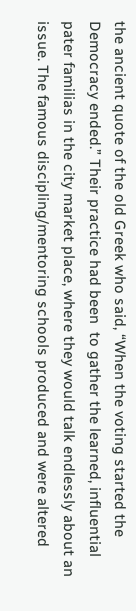the ancient quote of the old Greek who said, “When the voting started the Democracy ended.” Their practice had been  to gather the learned, influential pater familias in the city market place, where they would talk endlessly about an issue. The famous discipling/mentoring schools produced and were altered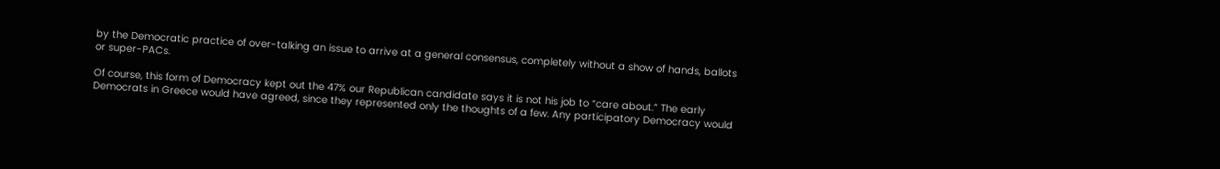by the Democratic practice of over-talking an issue to arrive at a general consensus, completely without a show of hands, ballots or super-PACs.

Of course, this form of Democracy kept out the 47% our Republican candidate says it is not his job to “care about.” The early Democrats in Greece would have agreed, since they represented only the thoughts of a few. Any participatory Democracy would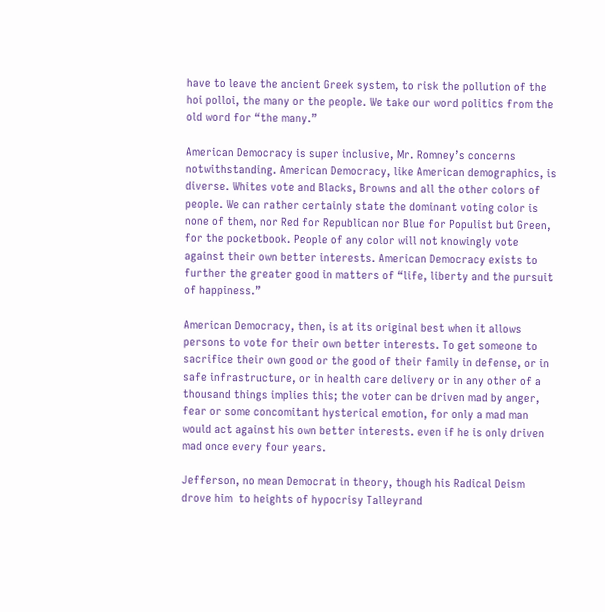have to leave the ancient Greek system, to risk the pollution of the hoi polloi, the many or the people. We take our word politics from the old word for “the many.”

American Democracy is super inclusive, Mr. Romney’s concerns notwithstanding. American Democracy, like American demographics, is diverse. Whites vote and Blacks, Browns and all the other colors of people. We can rather certainly state the dominant voting color is none of them, nor Red for Republican nor Blue for Populist but Green, for the pocketbook. People of any color will not knowingly vote against their own better interests. American Democracy exists to further the greater good in matters of “life, liberty and the pursuit of happiness.”

American Democracy, then, is at its original best when it allows persons to vote for their own better interests. To get someone to sacrifice their own good or the good of their family in defense, or in safe infrastructure, or in health care delivery or in any other of a thousand things implies this; the voter can be driven mad by anger, fear or some concomitant hysterical emotion, for only a mad man would act against his own better interests. even if he is only driven mad once every four years.

Jefferson, no mean Democrat in theory, though his Radical Deism drove him  to heights of hypocrisy Talleyrand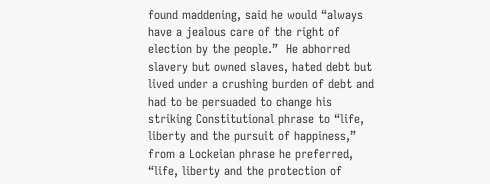found maddening, said he would “always have a jealous care of the right of election by the people.”  He abhorred slavery but owned slaves, hated debt but lived under a crushing burden of debt and had to be persuaded to change his striking Constitutional phrase to “life, liberty and the pursuit of happiness,” from a Lockeian phrase he preferred, “life, liberty and the protection of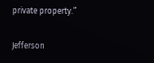private property.”

Jefferson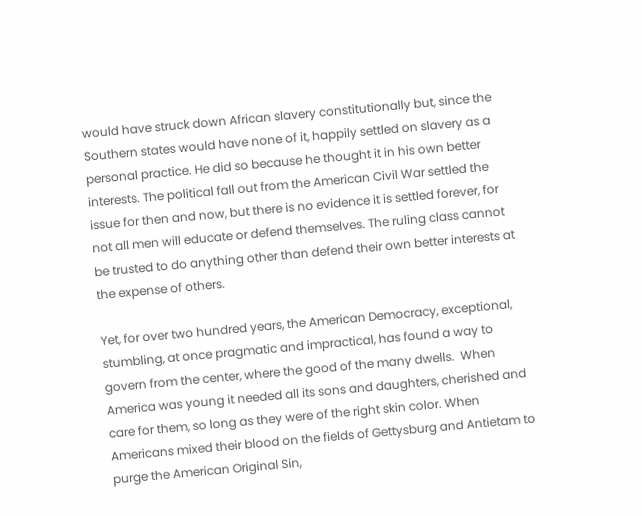would have struck down African slavery constitutionally but, since the Southern states would have none of it, happily settled on slavery as a personal practice. He did so because he thought it in his own better interests. The political fall out from the American Civil War settled the issue for then and now, but there is no evidence it is settled forever, for not all men will educate or defend themselves. The ruling class cannot be trusted to do anything other than defend their own better interests at the expense of others.

Yet, for over two hundred years, the American Democracy, exceptional, stumbling, at once pragmatic and impractical, has found a way to govern from the center, where the good of the many dwells.  When America was young it needed all its sons and daughters, cherished and care for them, so long as they were of the right skin color. When Americans mixed their blood on the fields of Gettysburg and Antietam to purge the American Original Sin,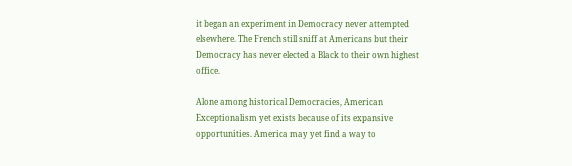it began an experiment in Democracy never attempted elsewhere. The French still sniff at Americans but their Democracy has never elected a Black to their own highest office.

Alone among historical Democracies, American Exceptionalism yet exists because of its expansive opportunities. America may yet find a way to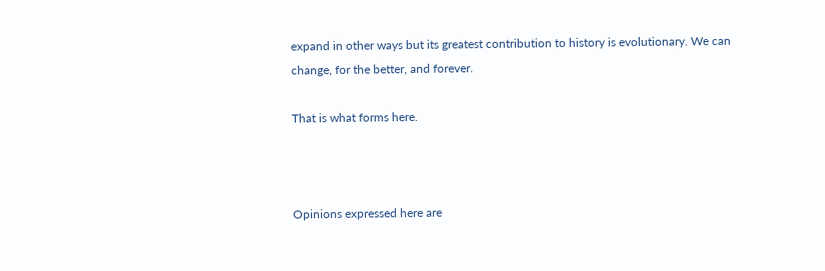expand in other ways but its greatest contribution to history is evolutionary. We can change, for the better, and forever.

That is what forms here.



Opinions expressed here are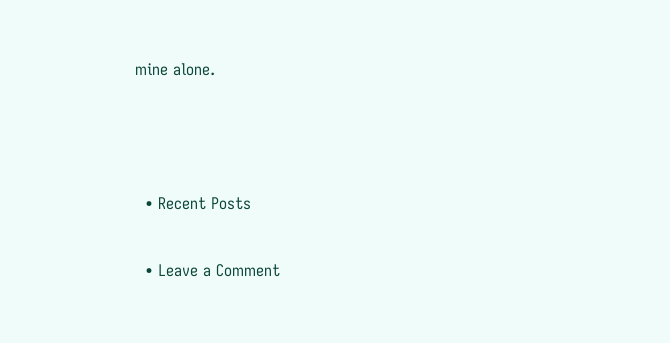mine alone.





  • Recent Posts


  • Leave a Comment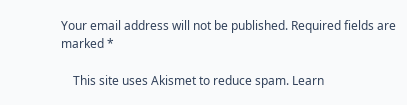Your email address will not be published. Required fields are marked *

    This site uses Akismet to reduce spam. Learn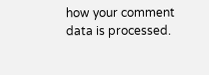how your comment data is processed.